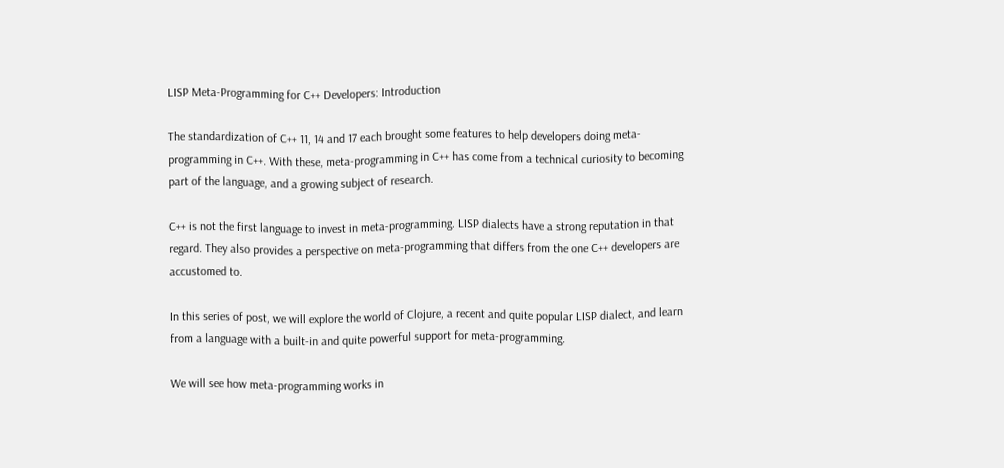LISP Meta-Programming for C++ Developers: Introduction

The standardization of C++ 11, 14 and 17 each brought some features to help developers doing meta-programming in C++. With these, meta-programming in C++ has come from a technical curiosity to becoming part of the language, and a growing subject of research.

C++ is not the first language to invest in meta-programming. LISP dialects have a strong reputation in that regard. They also provides a perspective on meta-programming that differs from the one C++ developers are accustomed to.

In this series of post, we will explore the world of Clojure, a recent and quite popular LISP dialect, and learn from a language with a built-in and quite powerful support for meta-programming.

We will see how meta-programming works in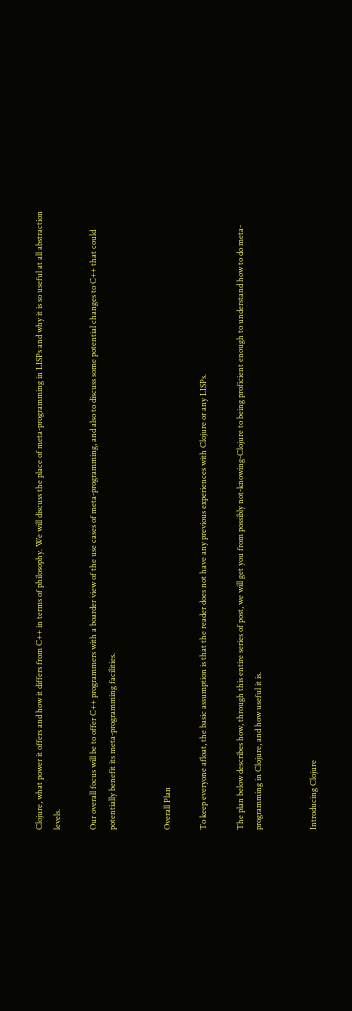Clojure, what power it offers and how it differs from C++ in terms of philosophy. We will discuss the place of meta-programming in LISPs and why it is so useful at all abstraction levels.

Our overall focus will be to offer C++ programmers with a boarder view of the use cases of meta-programming, and also to discuss some potential changes to C++ that could potentially benefit its meta-programming facilities.


Overall Plan

To keep everyone afloat, the basic assumption is that the reader does not have any previous experiences with Clojure or any LISPs.

The plan below describes how, through this entire series of post, we will get you from possibly not-knowing-Clojure to being proficient enough to understand how to do meta-programming in Clojure, and how useful it is.


Introducing Clojure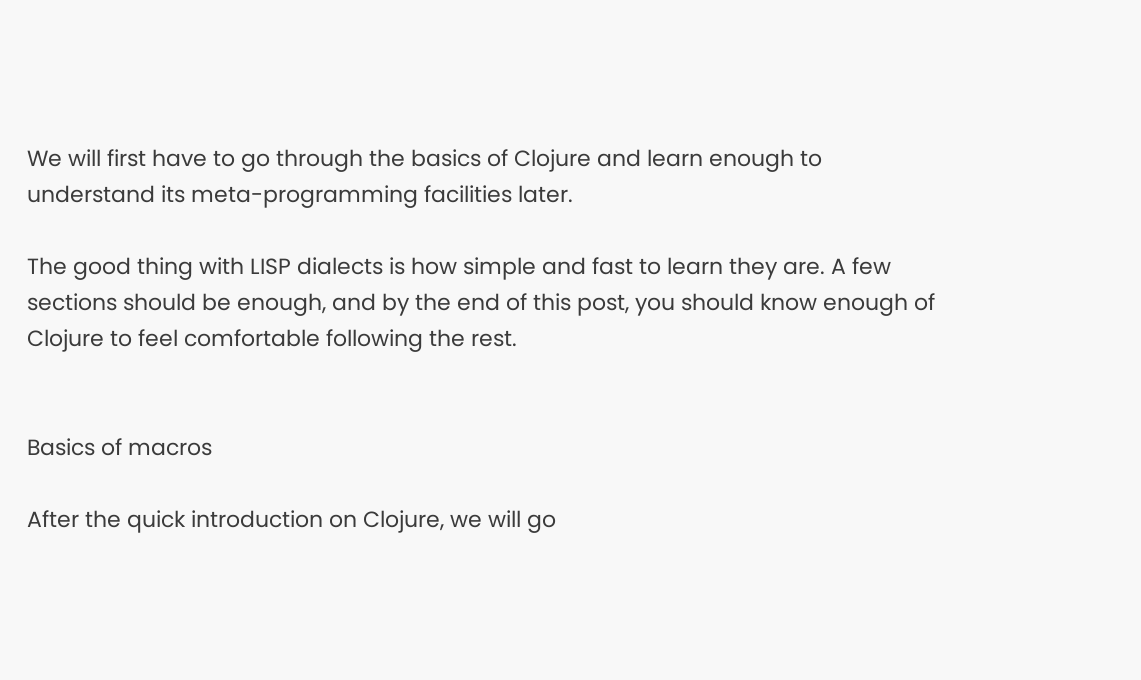We will first have to go through the basics of Clojure and learn enough to understand its meta-programming facilities later.

The good thing with LISP dialects is how simple and fast to learn they are. A few sections should be enough, and by the end of this post, you should know enough of Clojure to feel comfortable following the rest.


Basics of macros

After the quick introduction on Clojure, we will go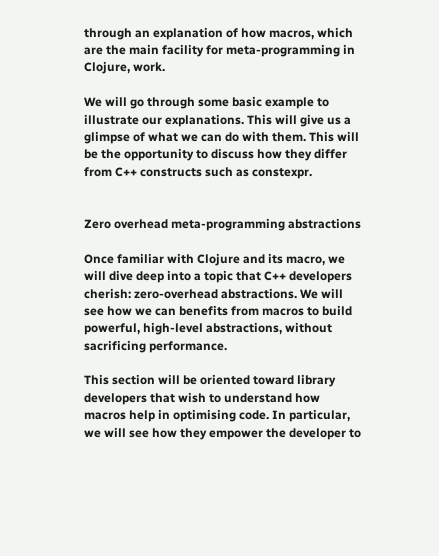through an explanation of how macros, which are the main facility for meta-programming in Clojure, work.

We will go through some basic example to illustrate our explanations. This will give us a glimpse of what we can do with them. This will be the opportunity to discuss how they differ from C++ constructs such as constexpr.


Zero overhead meta-programming abstractions

Once familiar with Clojure and its macro, we will dive deep into a topic that C++ developers cherish: zero-overhead abstractions. We will see how we can benefits from macros to build powerful, high-level abstractions, without sacrificing performance.

This section will be oriented toward library developers that wish to understand how macros help in optimising code. In particular, we will see how they empower the developer to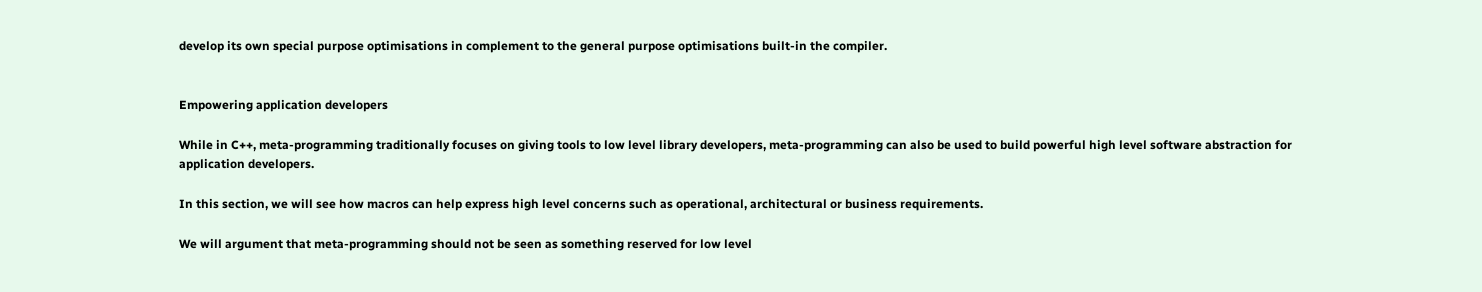develop its own special purpose optimisations in complement to the general purpose optimisations built-in the compiler.


Empowering application developers

While in C++, meta-programming traditionally focuses on giving tools to low level library developers, meta-programming can also be used to build powerful high level software abstraction for application developers.

In this section, we will see how macros can help express high level concerns such as operational, architectural or business requirements.

We will argument that meta-programming should not be seen as something reserved for low level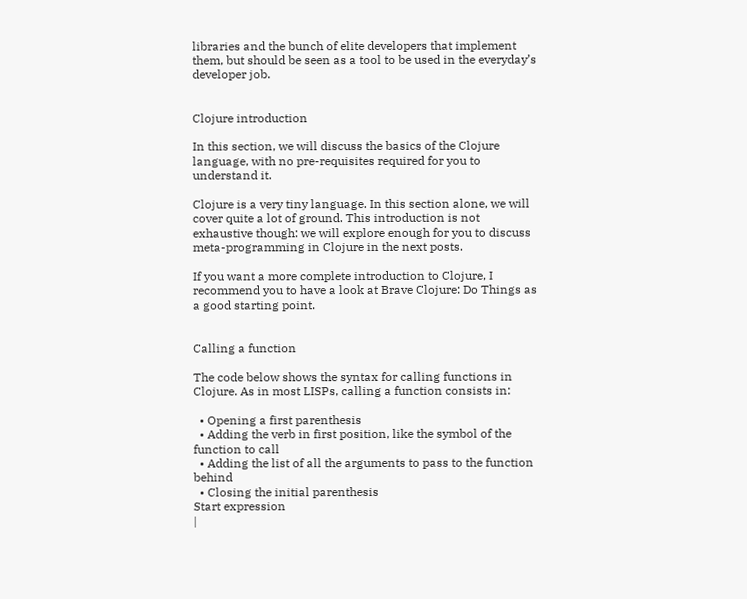libraries and the bunch of elite developers that implement them, but should be seen as a tool to be used in the everyday’s developer job.


Clojure introduction

In this section, we will discuss the basics of the Clojure language, with no pre-requisites required for you to understand it.

Clojure is a very tiny language. In this section alone, we will cover quite a lot of ground. This introduction is not exhaustive though: we will explore enough for you to discuss meta-programming in Clojure in the next posts.

If you want a more complete introduction to Clojure, I recommend you to have a look at Brave Clojure: Do Things as a good starting point.


Calling a function

The code below shows the syntax for calling functions in Clojure. As in most LISPs, calling a function consists in:

  • Opening a first parenthesis
  • Adding the verb in first position, like the symbol of the function to call
  • Adding the list of all the arguments to pass to the function behind
  • Closing the initial parenthesis
Start expression
|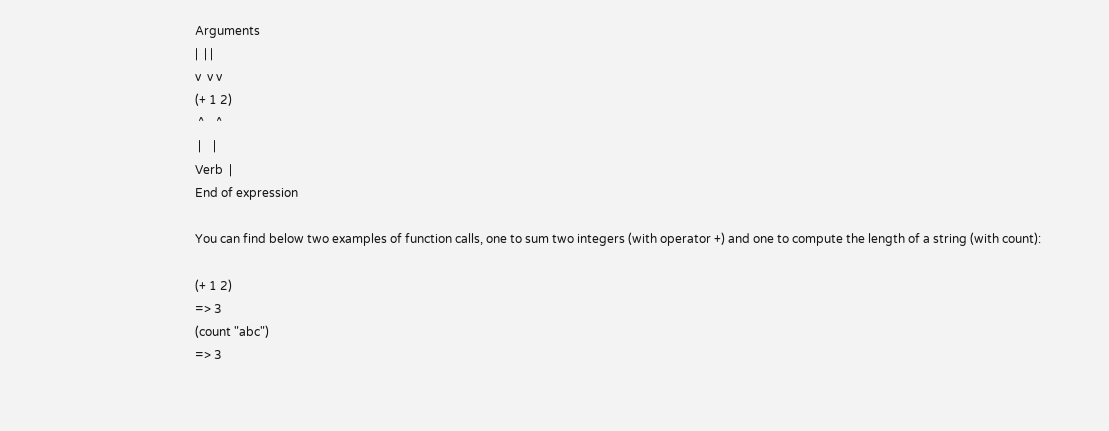Arguments
|  | |
v  v v
(+ 1 2)
 ^    ^
 |    |
Verb  |
End of expression

You can find below two examples of function calls, one to sum two integers (with operator +) and one to compute the length of a string (with count):

(+ 1 2)
=> 3
(count "abc")
=> 3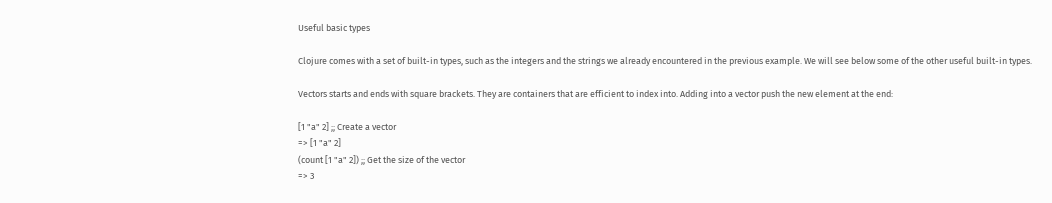Useful basic types

Clojure comes with a set of built-in types, such as the integers and the strings we already encountered in the previous example. We will see below some of the other useful built-in types.

Vectors starts and ends with square brackets. They are containers that are efficient to index into. Adding into a vector push the new element at the end:

[1 "a" 2] ;; Create a vector
=> [1 "a" 2]
(count [1 "a" 2]) ;; Get the size of the vector
=> 3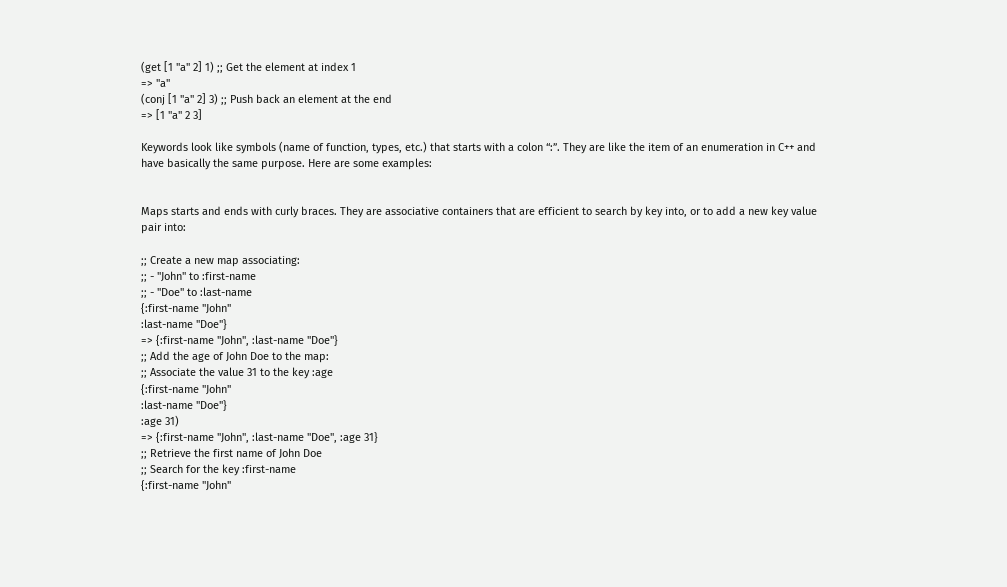(get [1 "a" 2] 1) ;; Get the element at index 1
=> "a"
(conj [1 "a" 2] 3) ;; Push back an element at the end
=> [1 "a" 2 3]

Keywords look like symbols (name of function, types, etc.) that starts with a colon “:”. They are like the item of an enumeration in C++ and have basically the same purpose. Here are some examples:


Maps starts and ends with curly braces. They are associative containers that are efficient to search by key into, or to add a new key value pair into:

;; Create a new map associating:
;; - "John" to :first-name
;; - "Doe" to :last-name
{:first-name "John"
:last-name "Doe"}
=> {:first-name "John", :last-name "Doe"}
;; Add the age of John Doe to the map:
;; Associate the value 31 to the key :age
{:first-name "John"
:last-name "Doe"}
:age 31)
=> {:first-name "John", :last-name "Doe", :age 31}
;; Retrieve the first name of John Doe
;; Search for the key :first-name
{:first-name "John"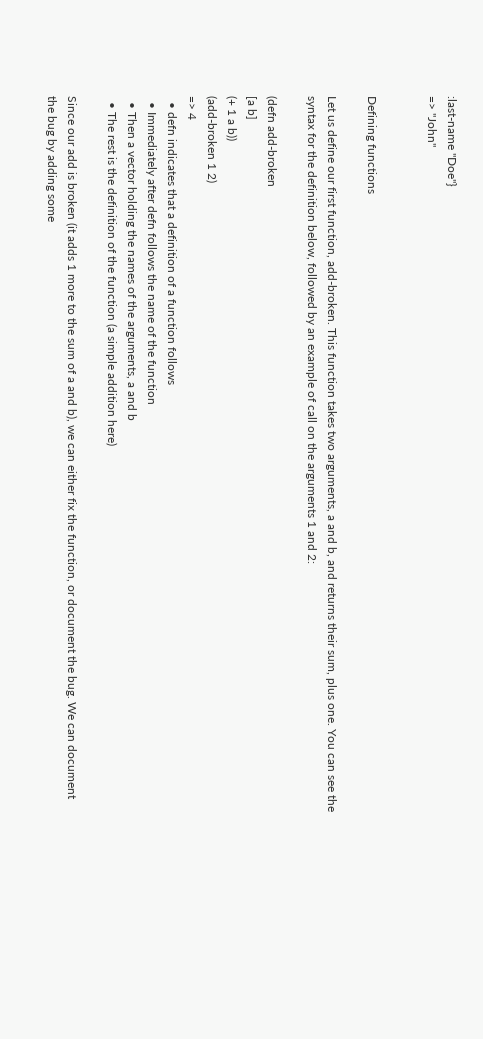:last-name "Doe"}
=> "John"


Defining functions

Let us define our first function, add-broken. This function takes two arguments, a and b, and returns their sum, plus one. You can see the syntax for the definition below, followed by an example of call on the arguments 1 and 2:

(defn add-broken
[a b]
(+ 1 a b))
(add-broken 1 2)
=> 4
  • defn indicates that a definition of a function follows
  • Immediately after defn follows the name of the function
  • Then a vector holding the names of the arguments, a and b
  • The rest is the definition of the function (a simple addition here)

Since our add is broken (it adds 1 more to the sum of a and b), we can either fix the function, or document the bug. We can document the bug by adding some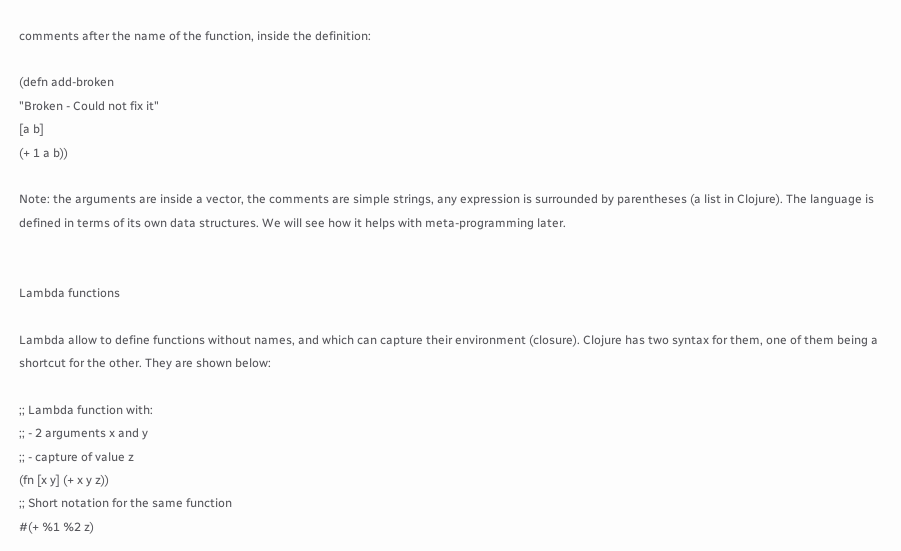comments after the name of the function, inside the definition:

(defn add-broken
"Broken - Could not fix it"
[a b]
(+ 1 a b))

Note: the arguments are inside a vector, the comments are simple strings, any expression is surrounded by parentheses (a list in Clojure). The language is defined in terms of its own data structures. We will see how it helps with meta-programming later.


Lambda functions

Lambda allow to define functions without names, and which can capture their environment (closure). Clojure has two syntax for them, one of them being a shortcut for the other. They are shown below:

;; Lambda function with:
;; - 2 arguments x and y
;; - capture of value z
(fn [x y] (+ x y z))
;; Short notation for the same function
#(+ %1 %2 z)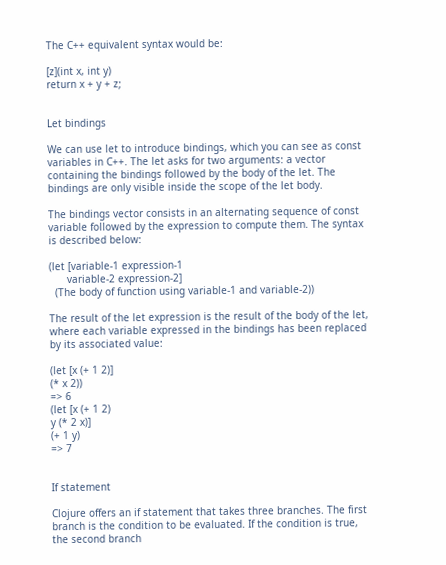The C++ equivalent syntax would be:

[z](int x, int y)
return x + y + z;


Let bindings

We can use let to introduce bindings, which you can see as const variables in C++. The let asks for two arguments: a vector containing the bindings followed by the body of the let. The bindings are only visible inside the scope of the let body.

The bindings vector consists in an alternating sequence of const variable followed by the expression to compute them. The syntax is described below:

(let [variable-1 expression-1
      variable-2 expression-2]
  (The body of function using variable-1 and variable-2))

The result of the let expression is the result of the body of the let, where each variable expressed in the bindings has been replaced by its associated value:

(let [x (+ 1 2)]
(* x 2))
=> 6
(let [x (+ 1 2)
y (* 2 x)]
(+ 1 y)
=> 7


If statement

Clojure offers an if statement that takes three branches. The first branch is the condition to be evaluated. If the condition is true, the second branch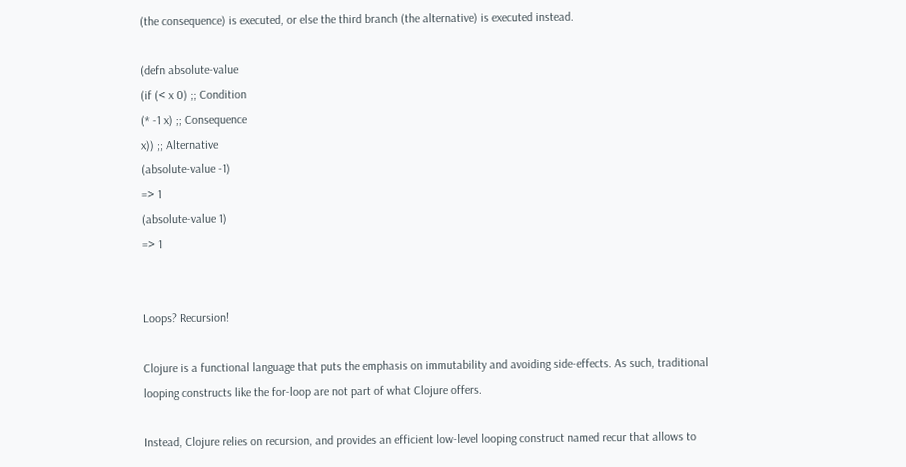(the consequence) is executed, or else the third branch (the alternative) is executed instead.

(defn absolute-value
(if (< x 0) ;; Condition
(* -1 x) ;; Consequence
x)) ;; Alternative
(absolute-value -1)
=> 1
(absolute-value 1)
=> 1


Loops? Recursion!

Clojure is a functional language that puts the emphasis on immutability and avoiding side-effects. As such, traditional looping constructs like the for-loop are not part of what Clojure offers.

Instead, Clojure relies on recursion, and provides an efficient low-level looping construct named recur that allows to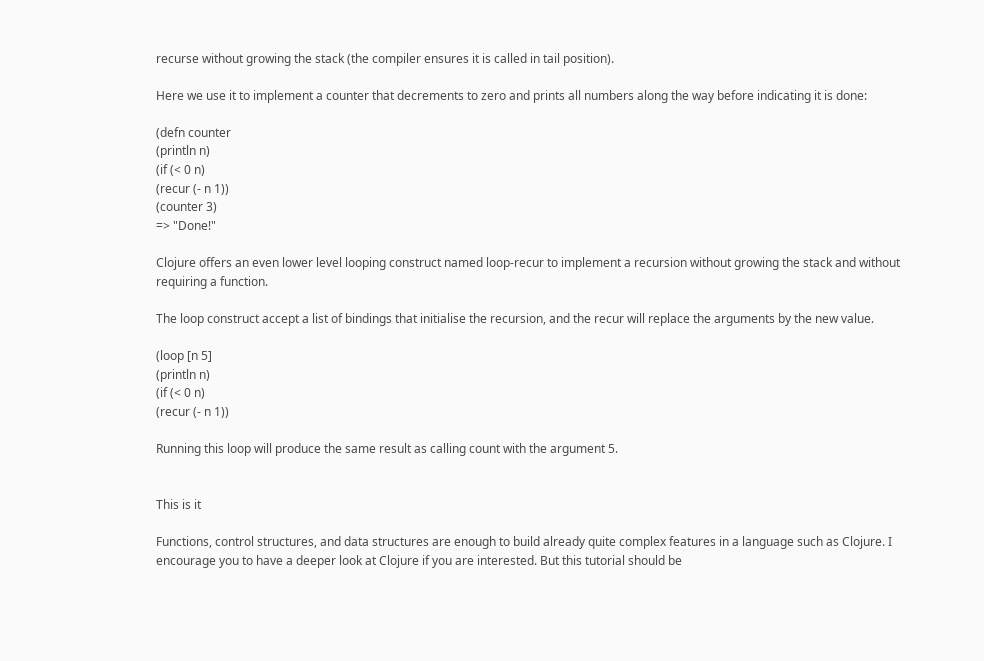recurse without growing the stack (the compiler ensures it is called in tail position).

Here we use it to implement a counter that decrements to zero and prints all numbers along the way before indicating it is done:

(defn counter
(println n)
(if (< 0 n)
(recur (- n 1))
(counter 3)
=> "Done!"

Clojure offers an even lower level looping construct named loop-recur to implement a recursion without growing the stack and without requiring a function.

The loop construct accept a list of bindings that initialise the recursion, and the recur will replace the arguments by the new value.

(loop [n 5]
(println n)
(if (< 0 n)
(recur (- n 1))

Running this loop will produce the same result as calling count with the argument 5.


This is it

Functions, control structures, and data structures are enough to build already quite complex features in a language such as Clojure. I encourage you to have a deeper look at Clojure if you are interested. But this tutorial should be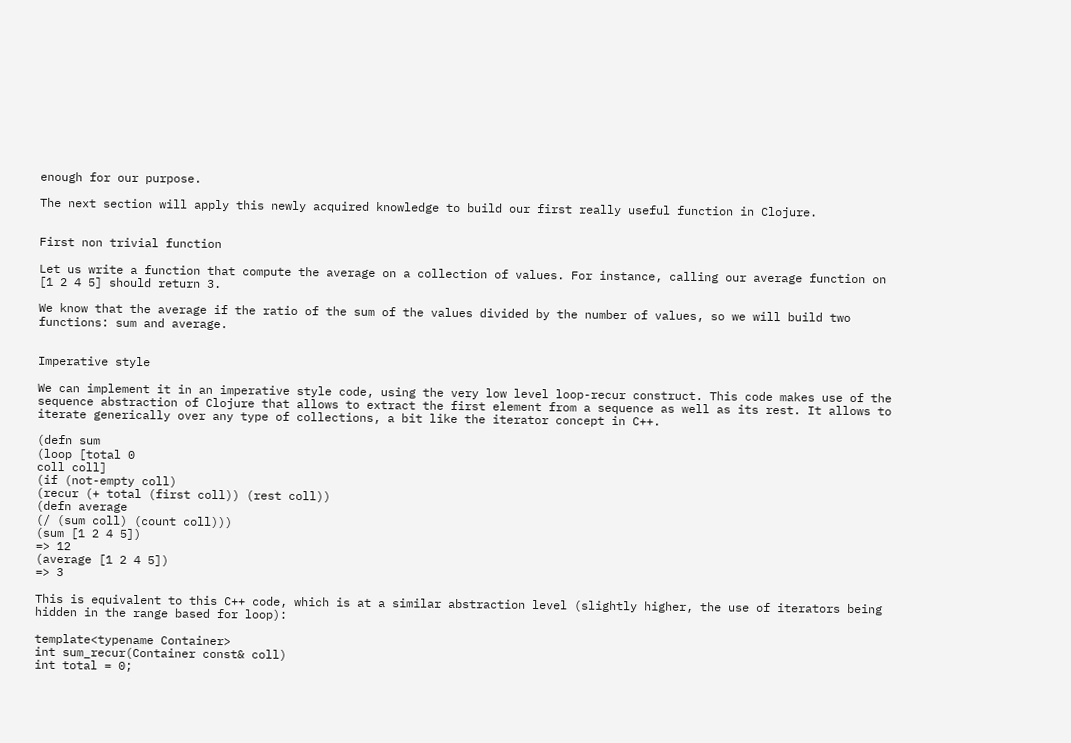enough for our purpose.

The next section will apply this newly acquired knowledge to build our first really useful function in Clojure.


First non trivial function

Let us write a function that compute the average on a collection of values. For instance, calling our average function on [1 2 4 5] should return 3.

We know that the average if the ratio of the sum of the values divided by the number of values, so we will build two functions: sum and average.


Imperative style

We can implement it in an imperative style code, using the very low level loop-recur construct. This code makes use of the sequence abstraction of Clojure that allows to extract the first element from a sequence as well as its rest. It allows to iterate generically over any type of collections, a bit like the iterator concept in C++.

(defn sum
(loop [total 0
coll coll]
(if (not-empty coll)
(recur (+ total (first coll)) (rest coll))
(defn average
(/ (sum coll) (count coll)))
(sum [1 2 4 5])
=> 12
(average [1 2 4 5])
=> 3

This is equivalent to this C++ code, which is at a similar abstraction level (slightly higher, the use of iterators being hidden in the range based for loop):

template<typename Container>
int sum_recur(Container const& coll)
int total = 0;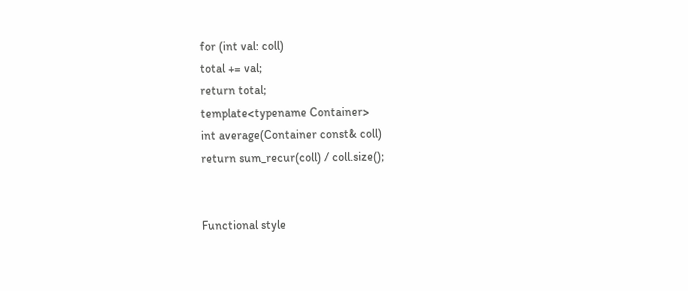for (int val: coll)
total += val;
return total;
template<typename Container>
int average(Container const& coll)
return sum_recur(coll) / coll.size();


Functional style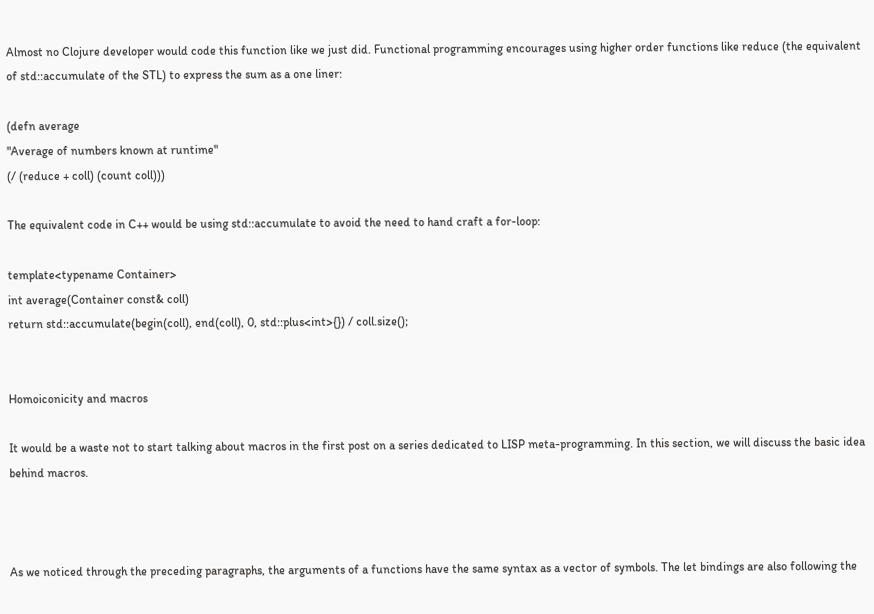Almost no Clojure developer would code this function like we just did. Functional programming encourages using higher order functions like reduce (the equivalent of std::accumulate of the STL) to express the sum as a one liner:

(defn average
"Average of numbers known at runtime"
(/ (reduce + coll) (count coll)))

The equivalent code in C++ would be using std::accumulate to avoid the need to hand craft a for-loop:

template<typename Container>
int average(Container const& coll)
return std::accumulate(begin(coll), end(coll), 0, std::plus<int>{}) / coll.size();


Homoiconicity and macros

It would be a waste not to start talking about macros in the first post on a series dedicated to LISP meta-programming. In this section, we will discuss the basic idea behind macros.



As we noticed through the preceding paragraphs, the arguments of a functions have the same syntax as a vector of symbols. The let bindings are also following the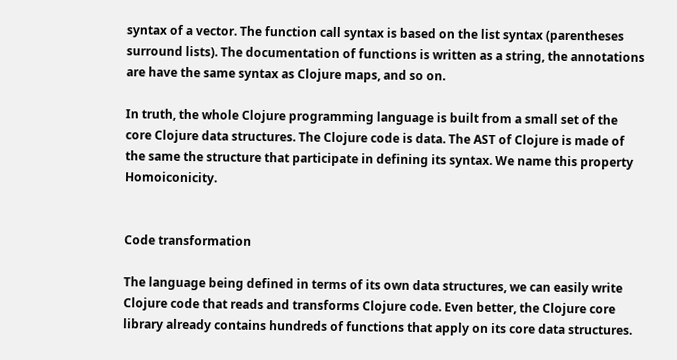syntax of a vector. The function call syntax is based on the list syntax (parentheses surround lists). The documentation of functions is written as a string, the annotations are have the same syntax as Clojure maps, and so on.

In truth, the whole Clojure programming language is built from a small set of the core Clojure data structures. The Clojure code is data. The AST of Clojure is made of the same the structure that participate in defining its syntax. We name this property Homoiconicity.


Code transformation

The language being defined in terms of its own data structures, we can easily write Clojure code that reads and transforms Clojure code. Even better, the Clojure core library already contains hundreds of functions that apply on its core data structures.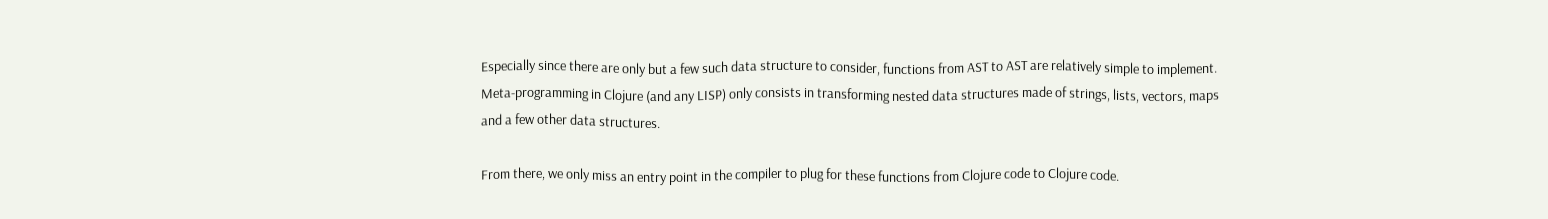Especially since there are only but a few such data structure to consider, functions from AST to AST are relatively simple to implement. Meta-programming in Clojure (and any LISP) only consists in transforming nested data structures made of strings, lists, vectors, maps and a few other data structures.

From there, we only miss an entry point in the compiler to plug for these functions from Clojure code to Clojure code.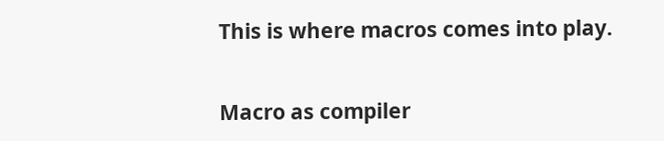This is where macros comes into play.


Macro as compiler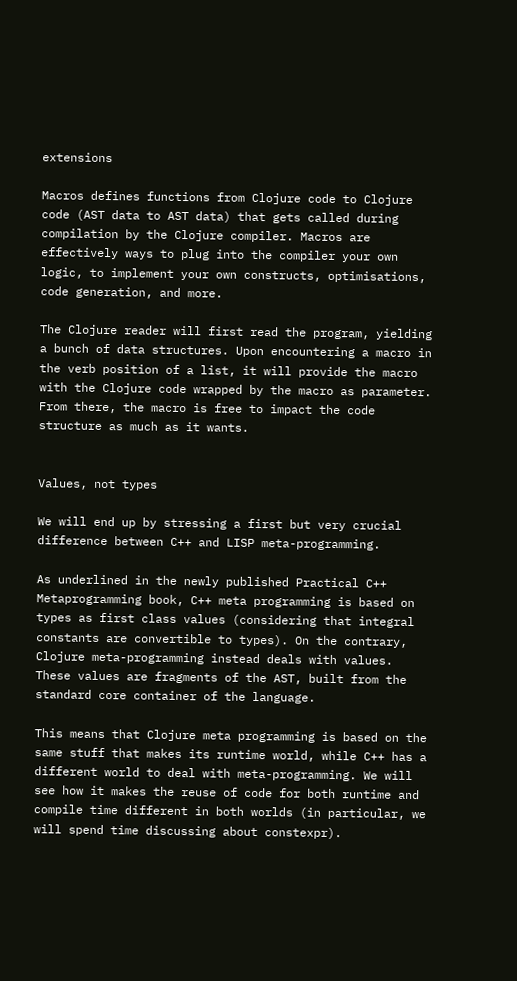extensions

Macros defines functions from Clojure code to Clojure code (AST data to AST data) that gets called during compilation by the Clojure compiler. Macros are effectively ways to plug into the compiler your own logic, to implement your own constructs, optimisations, code generation, and more.

The Clojure reader will first read the program, yielding a bunch of data structures. Upon encountering a macro in the verb position of a list, it will provide the macro with the Clojure code wrapped by the macro as parameter. From there, the macro is free to impact the code structure as much as it wants.


Values, not types

We will end up by stressing a first but very crucial difference between C++ and LISP meta-programming.

As underlined in the newly published Practical C++ Metaprogramming book, C++ meta programming is based on types as first class values (considering that integral constants are convertible to types). On the contrary, Clojure meta-programming instead deals with values. These values are fragments of the AST, built from the standard core container of the language.

This means that Clojure meta programming is based on the same stuff that makes its runtime world, while C++ has a different world to deal with meta-programming. We will see how it makes the reuse of code for both runtime and compile time different in both worlds (in particular, we will spend time discussing about constexpr).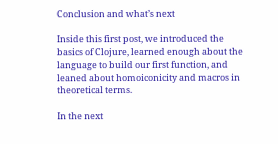Conclusion and what’s next

Inside this first post, we introduced the basics of Clojure, learned enough about the language to build our first function, and leaned about homoiconicity and macros in theoretical terms.

In the next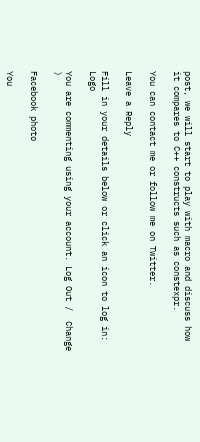post, we will start to play with macro and discuss how it compares to C++ constructs such as constexpr.

You can contact me or follow me on Twitter.

Leave a Reply

Fill in your details below or click an icon to log in: Logo

You are commenting using your account. Log Out /  Change )

Facebook photo

You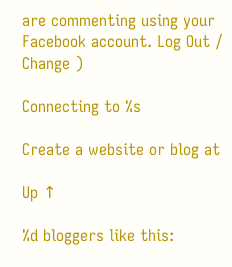are commenting using your Facebook account. Log Out /  Change )

Connecting to %s

Create a website or blog at

Up ↑

%d bloggers like this: